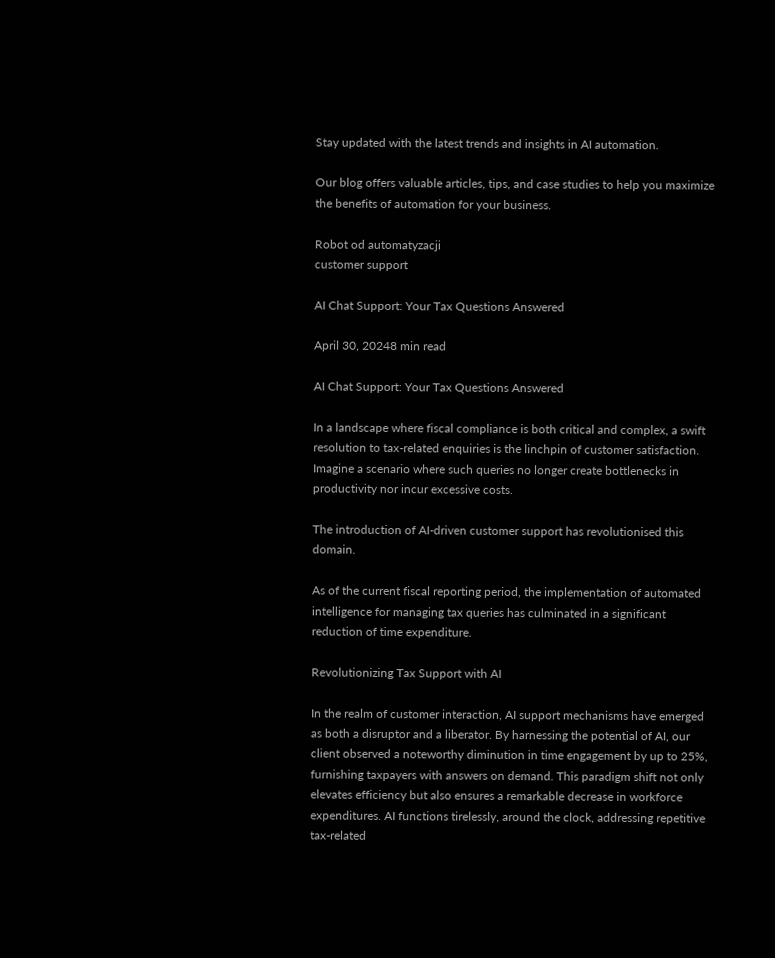Stay updated with the latest trends and insights in AI automation.

Our blog offers valuable articles, tips, and case studies to help you maximize the benefits of automation for your business.

Robot od automatyzacji
customer support

AI Chat Support: Your Tax Questions Answered

April 30, 20248 min read

AI Chat Support: Your Tax Questions Answered

In a landscape where fiscal compliance is both critical and complex, a swift resolution to tax-related enquiries is the linchpin of customer satisfaction. Imagine a scenario where such queries no longer create bottlenecks in productivity nor incur excessive costs.

The introduction of AI-driven customer support has revolutionised this domain.

As of the current fiscal reporting period, the implementation of automated intelligence for managing tax queries has culminated in a significant reduction of time expenditure.

Revolutionizing Tax Support with AI

In the realm of customer interaction, AI support mechanisms have emerged as both a disruptor and a liberator. By harnessing the potential of AI, our client observed a noteworthy diminution in time engagement by up to 25%, furnishing taxpayers with answers on demand. This paradigm shift not only elevates efficiency but also ensures a remarkable decrease in workforce expenditures. AI functions tirelessly, around the clock, addressing repetitive tax-related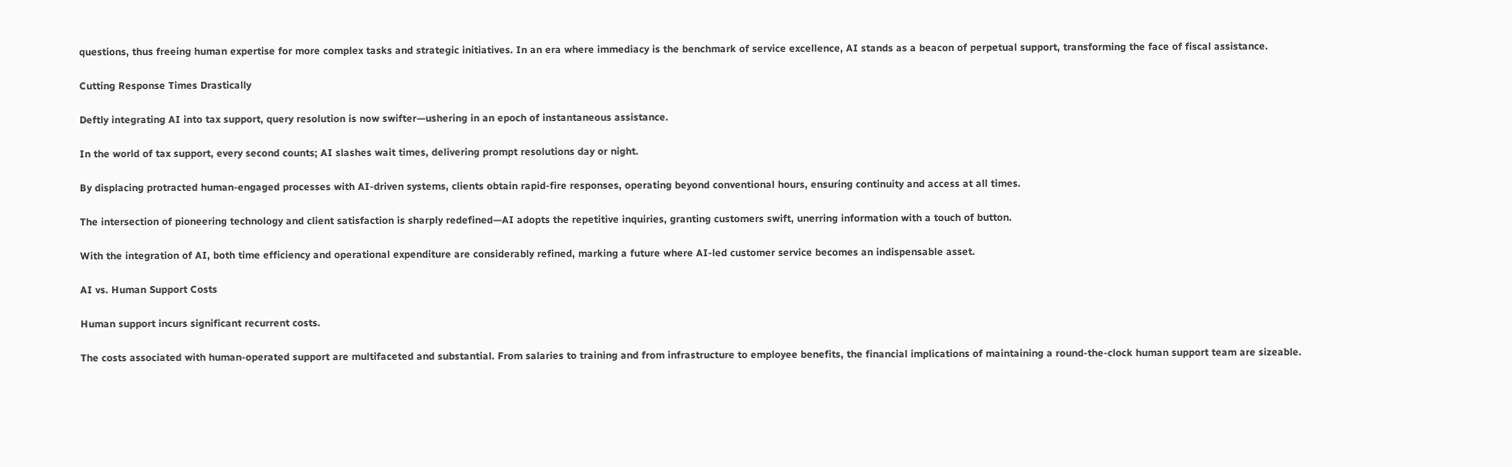questions, thus freeing human expertise for more complex tasks and strategic initiatives. In an era where immediacy is the benchmark of service excellence, AI stands as a beacon of perpetual support, transforming the face of fiscal assistance.

Cutting Response Times Drastically

Deftly integrating AI into tax support, query resolution is now swifter—ushering in an epoch of instantaneous assistance.

In the world of tax support, every second counts; AI slashes wait times, delivering prompt resolutions day or night.

By displacing protracted human-engaged processes with AI-driven systems, clients obtain rapid-fire responses, operating beyond conventional hours, ensuring continuity and access at all times.

The intersection of pioneering technology and client satisfaction is sharply redefined—AI adopts the repetitive inquiries, granting customers swift, unerring information with a touch of button.

With the integration of AI, both time efficiency and operational expenditure are considerably refined, marking a future where AI-led customer service becomes an indispensable asset.

AI vs. Human Support Costs

Human support incurs significant recurrent costs.

The costs associated with human-operated support are multifaceted and substantial. From salaries to training and from infrastructure to employee benefits, the financial implications of maintaining a round-the-clock human support team are sizeable.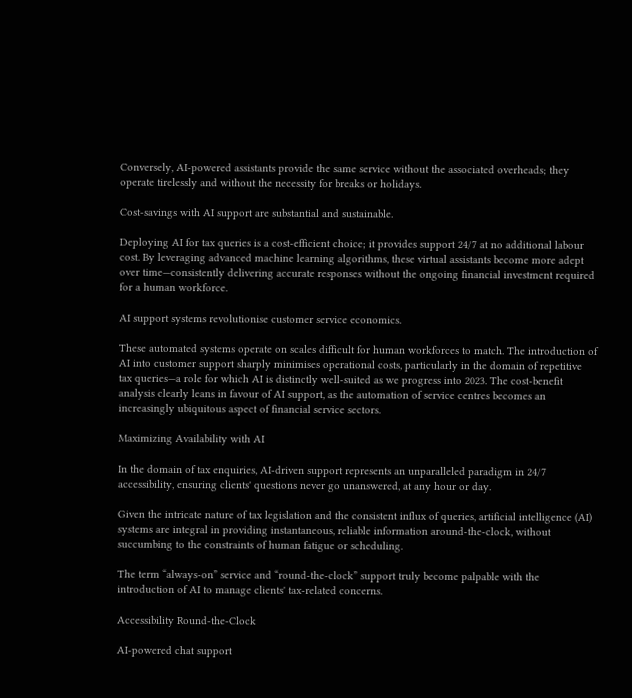Conversely, AI-powered assistants provide the same service without the associated overheads; they operate tirelessly and without the necessity for breaks or holidays.

Cost-savings with AI support are substantial and sustainable.

Deploying AI for tax queries is a cost-efficient choice; it provides support 24/7 at no additional labour cost. By leveraging advanced machine learning algorithms, these virtual assistants become more adept over time—consistently delivering accurate responses without the ongoing financial investment required for a human workforce.

AI support systems revolutionise customer service economics.

These automated systems operate on scales difficult for human workforces to match. The introduction of AI into customer support sharply minimises operational costs, particularly in the domain of repetitive tax queries—a role for which AI is distinctly well-suited as we progress into 2023. The cost-benefit analysis clearly leans in favour of AI support, as the automation of service centres becomes an increasingly ubiquitous aspect of financial service sectors.

Maximizing Availability with AI

In the domain of tax enquiries, AI-driven support represents an unparalleled paradigm in 24/7 accessibility, ensuring clients' questions never go unanswered, at any hour or day.

Given the intricate nature of tax legislation and the consistent influx of queries, artificial intelligence (AI) systems are integral in providing instantaneous, reliable information around-the-clock, without succumbing to the constraints of human fatigue or scheduling.

The term “always-on” service and “round-the-clock” support truly become palpable with the introduction of AI to manage clients' tax-related concerns.

Accessibility Round-the-Clock

AI-powered chat support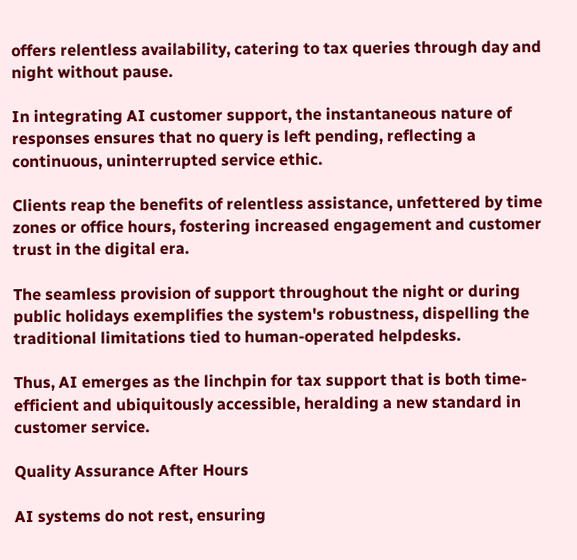offers relentless availability, catering to tax queries through day and night without pause.

In integrating AI customer support, the instantaneous nature of responses ensures that no query is left pending, reflecting a continuous, uninterrupted service ethic.

Clients reap the benefits of relentless assistance, unfettered by time zones or office hours, fostering increased engagement and customer trust in the digital era.

The seamless provision of support throughout the night or during public holidays exemplifies the system's robustness, dispelling the traditional limitations tied to human-operated helpdesks.

Thus, AI emerges as the linchpin for tax support that is both time-efficient and ubiquitously accessible, heralding a new standard in customer service.

Quality Assurance After Hours

AI systems do not rest, ensuring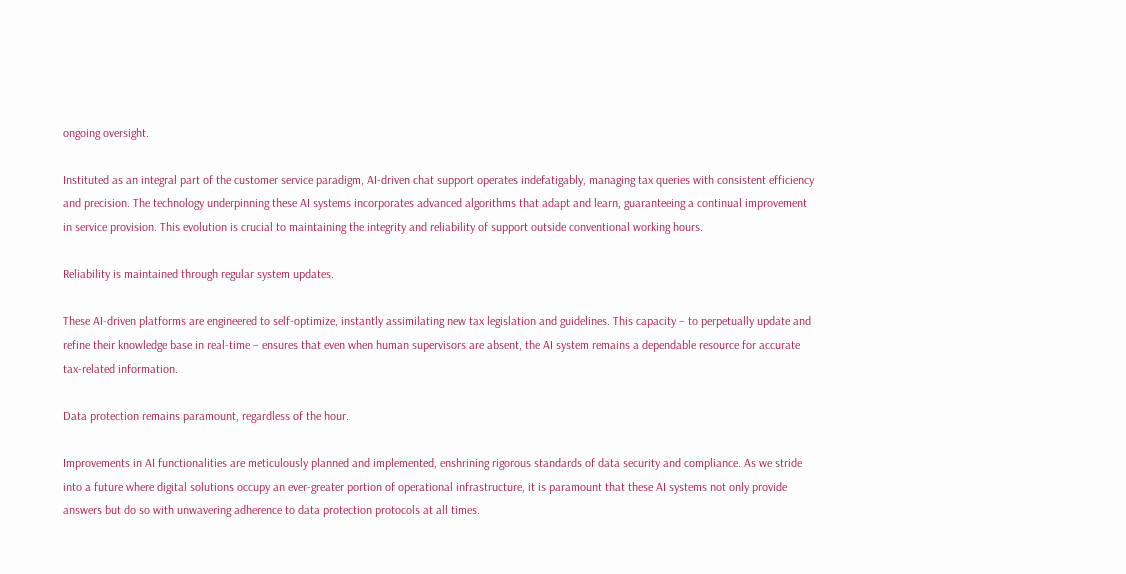ongoing oversight.

Instituted as an integral part of the customer service paradigm, AI-driven chat support operates indefatigably, managing tax queries with consistent efficiency and precision. The technology underpinning these AI systems incorporates advanced algorithms that adapt and learn, guaranteeing a continual improvement in service provision. This evolution is crucial to maintaining the integrity and reliability of support outside conventional working hours.

Reliability is maintained through regular system updates.

These AI-driven platforms are engineered to self-optimize, instantly assimilating new tax legislation and guidelines. This capacity – to perpetually update and refine their knowledge base in real-time – ensures that even when human supervisors are absent, the AI system remains a dependable resource for accurate tax-related information.

Data protection remains paramount, regardless of the hour.

Improvements in AI functionalities are meticulously planned and implemented, enshrining rigorous standards of data security and compliance. As we stride into a future where digital solutions occupy an ever-greater portion of operational infrastructure, it is paramount that these AI systems not only provide answers but do so with unwavering adherence to data protection protocols at all times.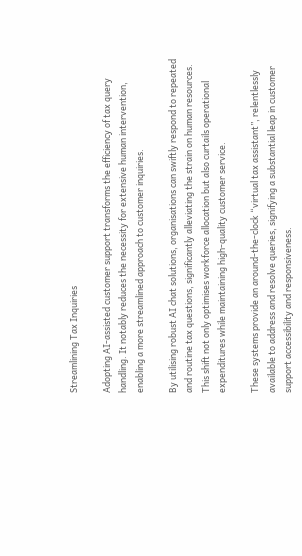Streamlining Tax Inquiries

Adopting AI-assisted customer support transforms the efficiency of tax query handling. It notably reduces the necessity for extensive human intervention, enabling a more streamlined approach to customer inquiries.

By utilising robust AI chat solutions, organisations can swiftly respond to repeated and routine tax questions, significantly alleviating the strain on human resources. This shift not only optimises workforce allocation but also curtails operational expenditures while maintaining high-quality customer service.

These systems provide an around-the-clock “virtual tax assistant”, relentlessly available to address and resolve queries, signifying a substantial leap in customer support accessibility and responsiveness.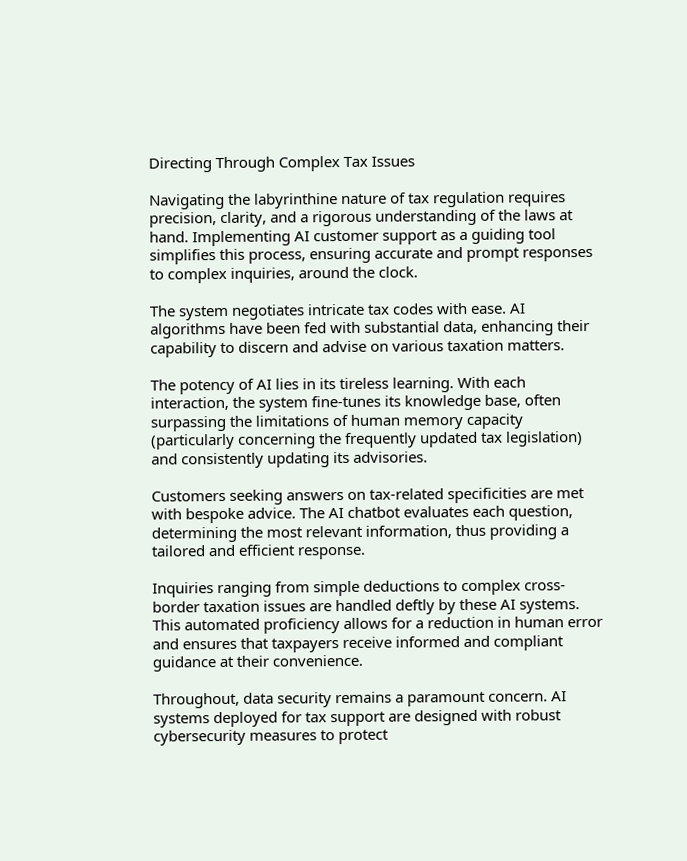Directing Through Complex Tax Issues

Navigating the labyrinthine nature of tax regulation requires precision, clarity, and a rigorous understanding of the laws at hand. Implementing AI customer support as a guiding tool simplifies this process, ensuring accurate and prompt responses to complex inquiries, around the clock.

The system negotiates intricate tax codes with ease. AI algorithms have been fed with substantial data, enhancing their capability to discern and advise on various taxation matters.

The potency of AI lies in its tireless learning. With each interaction, the system fine-tunes its knowledge base, often surpassing the limitations of human memory capacity (particularly concerning the frequently updated tax legislation) and consistently updating its advisories.

Customers seeking answers on tax-related specificities are met with bespoke advice. The AI chatbot evaluates each question, determining the most relevant information, thus providing a tailored and efficient response.

Inquiries ranging from simple deductions to complex cross-border taxation issues are handled deftly by these AI systems. This automated proficiency allows for a reduction in human error and ensures that taxpayers receive informed and compliant guidance at their convenience.

Throughout, data security remains a paramount concern. AI systems deployed for tax support are designed with robust cybersecurity measures to protect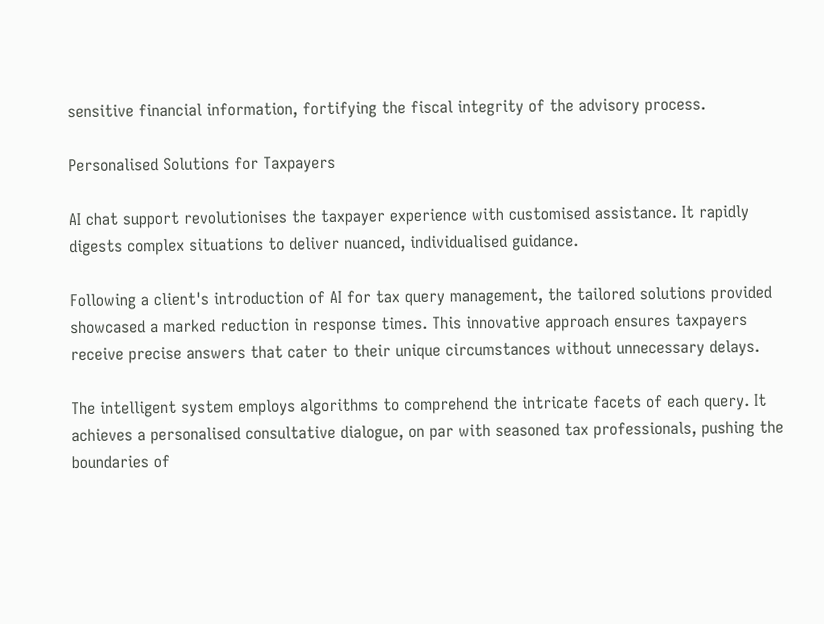sensitive financial information, fortifying the fiscal integrity of the advisory process.

Personalised Solutions for Taxpayers

AI chat support revolutionises the taxpayer experience with customised assistance. It rapidly digests complex situations to deliver nuanced, individualised guidance.

Following a client's introduction of AI for tax query management, the tailored solutions provided showcased a marked reduction in response times. This innovative approach ensures taxpayers receive precise answers that cater to their unique circumstances without unnecessary delays.

The intelligent system employs algorithms to comprehend the intricate facets of each query. It achieves a personalised consultative dialogue, on par with seasoned tax professionals, pushing the boundaries of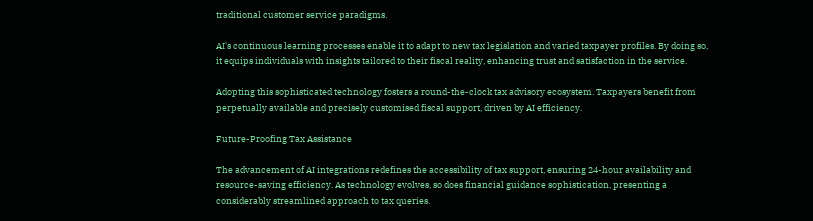traditional customer service paradigms.

AI's continuous learning processes enable it to adapt to new tax legislation and varied taxpayer profiles. By doing so, it equips individuals with insights tailored to their fiscal reality, enhancing trust and satisfaction in the service.

Adopting this sophisticated technology fosters a round-the-clock tax advisory ecosystem. Taxpayers benefit from perpetually available and precisely customised fiscal support, driven by AI efficiency.

Future-Proofing Tax Assistance

The advancement of AI integrations redefines the accessibility of tax support, ensuring 24-hour availability and resource-saving efficiency. As technology evolves, so does financial guidance sophistication, presenting a considerably streamlined approach to tax queries.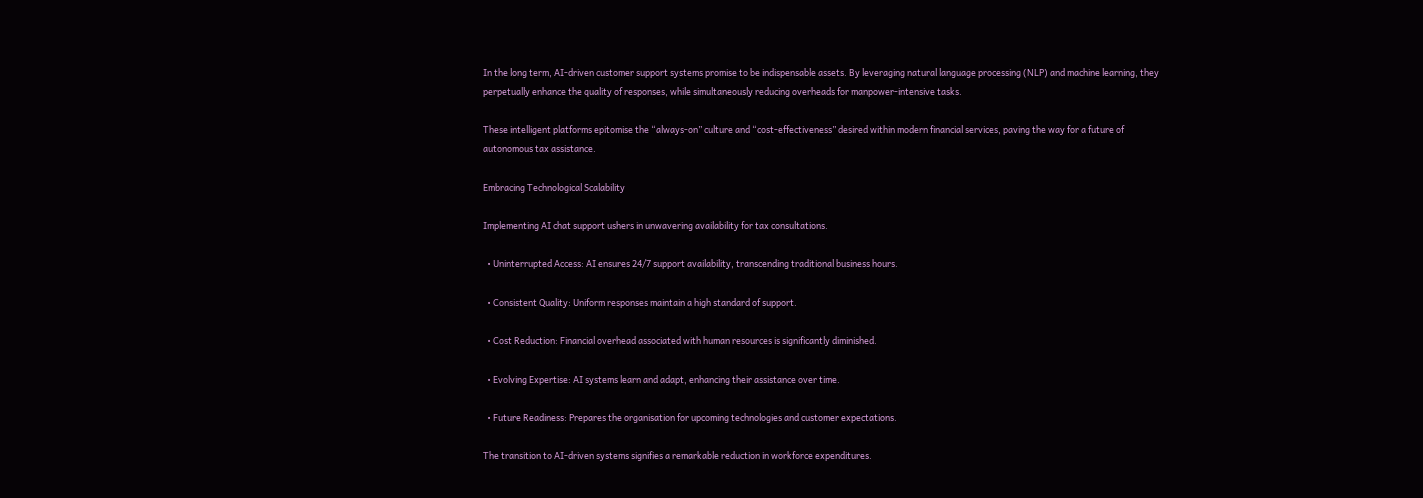In the long term, AI-driven customer support systems promise to be indispensable assets. By leveraging natural language processing (NLP) and machine learning, they perpetually enhance the quality of responses, while simultaneously reducing overheads for manpower-intensive tasks.

These intelligent platforms epitomise the “always-on” culture and “cost-effectiveness” desired within modern financial services, paving the way for a future of autonomous tax assistance.

Embracing Technological Scalability

Implementing AI chat support ushers in unwavering availability for tax consultations.

  • Uninterrupted Access: AI ensures 24/7 support availability, transcending traditional business hours.

  • Consistent Quality: Uniform responses maintain a high standard of support.

  • Cost Reduction: Financial overhead associated with human resources is significantly diminished.

  • Evolving Expertise: AI systems learn and adapt, enhancing their assistance over time.

  • Future Readiness: Prepares the organisation for upcoming technologies and customer expectations.

The transition to AI-driven systems signifies a remarkable reduction in workforce expenditures.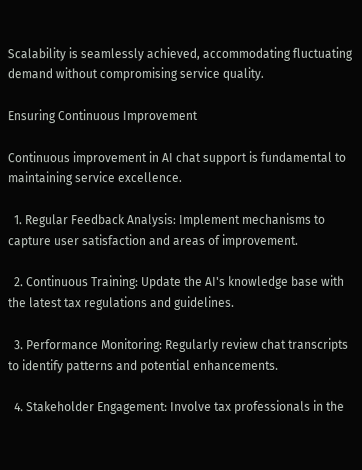Scalability is seamlessly achieved, accommodating fluctuating demand without compromising service quality.

Ensuring Continuous Improvement

Continuous improvement in AI chat support is fundamental to maintaining service excellence.

  1. Regular Feedback Analysis: Implement mechanisms to capture user satisfaction and areas of improvement.

  2. Continuous Training: Update the AI's knowledge base with the latest tax regulations and guidelines.

  3. Performance Monitoring: Regularly review chat transcripts to identify patterns and potential enhancements.

  4. Stakeholder Engagement: Involve tax professionals in the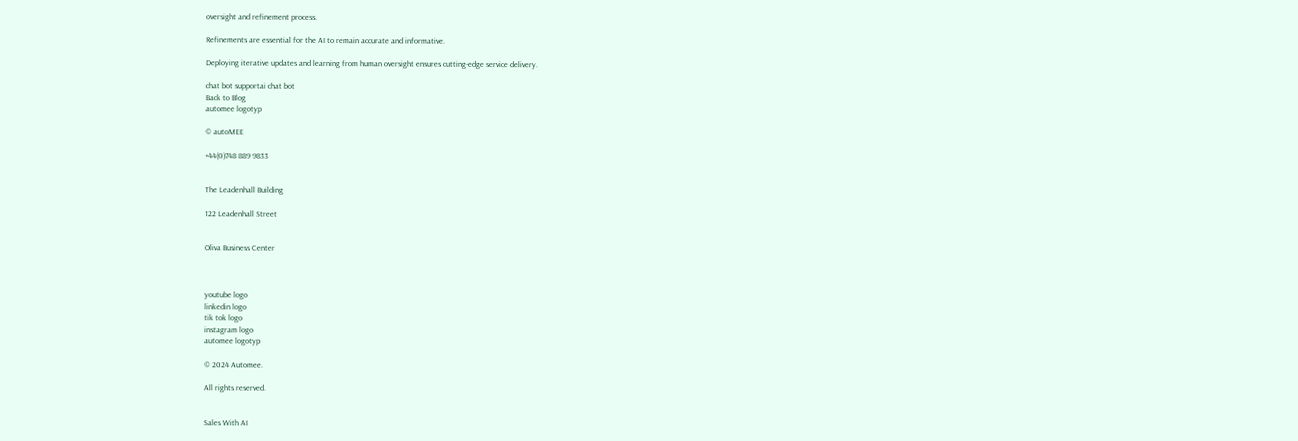oversight and refinement process.

Refinements are essential for the AI to remain accurate and informative.

Deploying iterative updates and learning from human oversight ensures cutting-edge service delivery.

chat bot supportai chat bot
Back to Blog
automee logotyp

© autoMEE

+44(0)748 889 9833


The Leadenhall Building

122 Leadenhall Street


Oliva Business Center



youtube logo
linkedin logo
tik tok logo
instagram logo
automee logotyp

© 2024 Automee.

All rights reserved.


Sales With AI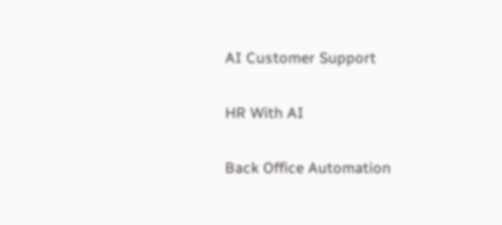AI Customer Support

HR With AI

Back Office Automation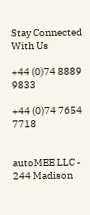Stay Connected With Us

+44 (0)74 8889 9833

+44 (0)74 7654 7718


autoMEE LLC - 244 Madison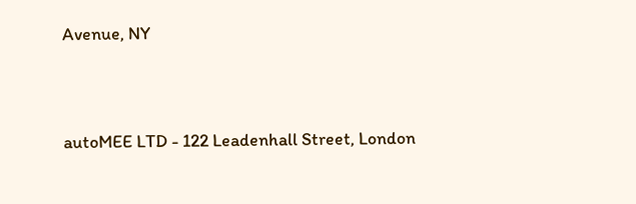Avenue, NY


autoMEE LTD - 122 Leadenhall Street, London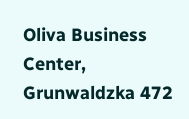Oliva Business Center, Grunwaldzka 472